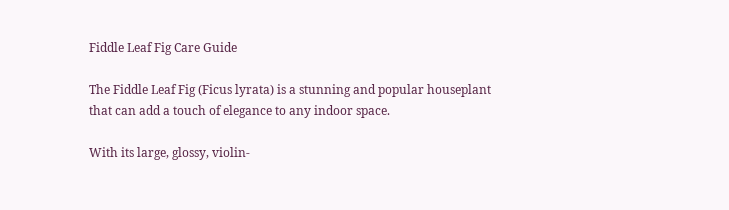Fiddle Leaf Fig Care Guide

The Fiddle Leaf Fig (Ficus lyrata) is a stunning and popular houseplant that can add a touch of elegance to any indoor space.

With its large, glossy, violin-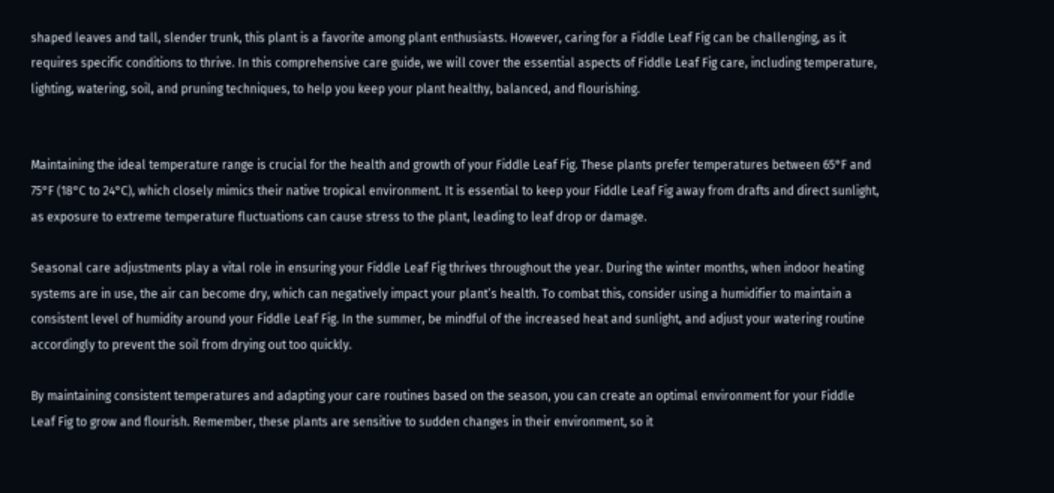shaped leaves and tall, slender trunk, this plant is a favorite among plant enthusiasts. However, caring for a Fiddle Leaf Fig can be challenging, as it requires specific conditions to thrive. In this comprehensive care guide, we will cover the essential aspects of Fiddle Leaf Fig care, including temperature, lighting, watering, soil, and pruning techniques, to help you keep your plant healthy, balanced, and flourishing.


Maintaining the ideal temperature range is crucial for the health and growth of your Fiddle Leaf Fig. These plants prefer temperatures between 65°F and 75°F (18°C to 24°C), which closely mimics their native tropical environment. It is essential to keep your Fiddle Leaf Fig away from drafts and direct sunlight, as exposure to extreme temperature fluctuations can cause stress to the plant, leading to leaf drop or damage.

Seasonal care adjustments play a vital role in ensuring your Fiddle Leaf Fig thrives throughout the year. During the winter months, when indoor heating systems are in use, the air can become dry, which can negatively impact your plant’s health. To combat this, consider using a humidifier to maintain a consistent level of humidity around your Fiddle Leaf Fig. In the summer, be mindful of the increased heat and sunlight, and adjust your watering routine accordingly to prevent the soil from drying out too quickly.

By maintaining consistent temperatures and adapting your care routines based on the season, you can create an optimal environment for your Fiddle Leaf Fig to grow and flourish. Remember, these plants are sensitive to sudden changes in their environment, so it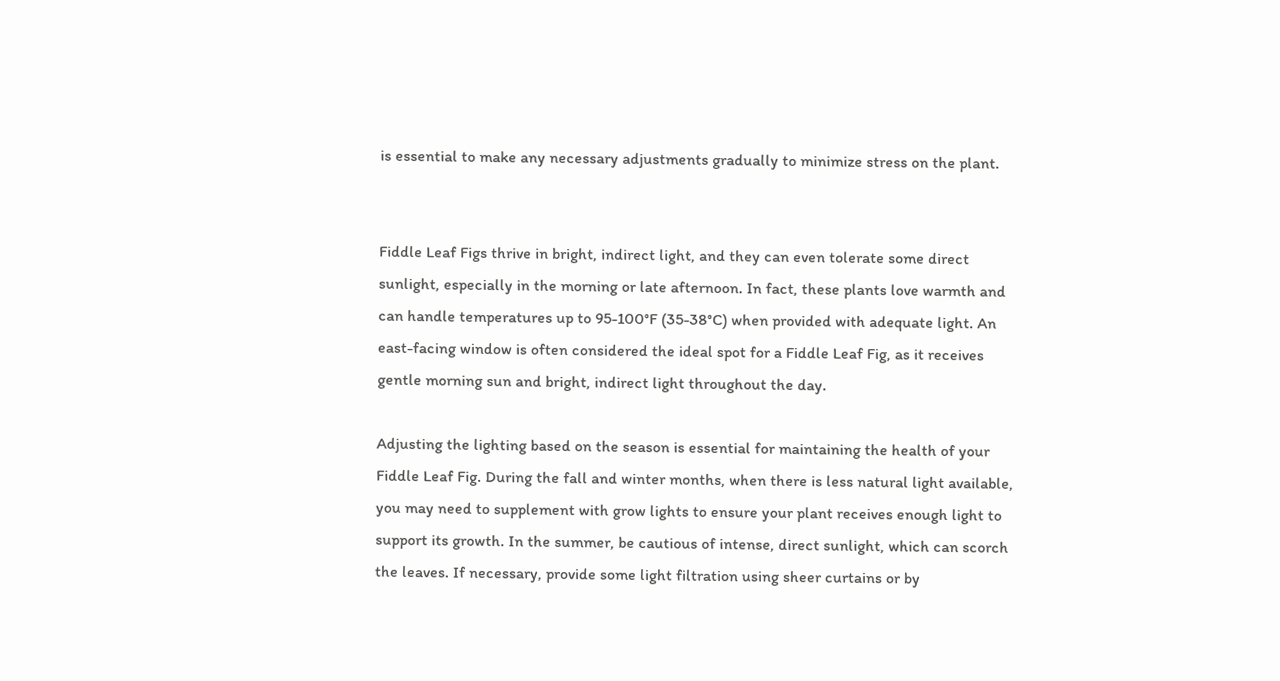is essential to make any necessary adjustments gradually to minimize stress on the plant.


Fiddle Leaf Figs thrive in bright, indirect light, and they can even tolerate some direct sunlight, especially in the morning or late afternoon. In fact, these plants love warmth and can handle temperatures up to 95-100°F (35-38°C) when provided with adequate light. An east-facing window is often considered the ideal spot for a Fiddle Leaf Fig, as it receives gentle morning sun and bright, indirect light throughout the day.

Adjusting the lighting based on the season is essential for maintaining the health of your Fiddle Leaf Fig. During the fall and winter months, when there is less natural light available, you may need to supplement with grow lights to ensure your plant receives enough light to support its growth. In the summer, be cautious of intense, direct sunlight, which can scorch the leaves. If necessary, provide some light filtration using sheer curtains or by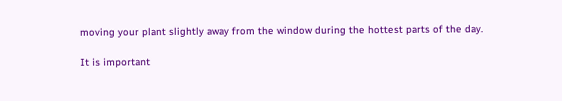moving your plant slightly away from the window during the hottest parts of the day.

It is important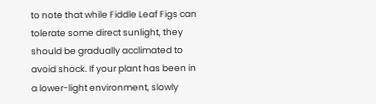to note that while Fiddle Leaf Figs can tolerate some direct sunlight, they should be gradually acclimated to avoid shock. If your plant has been in a lower-light environment, slowly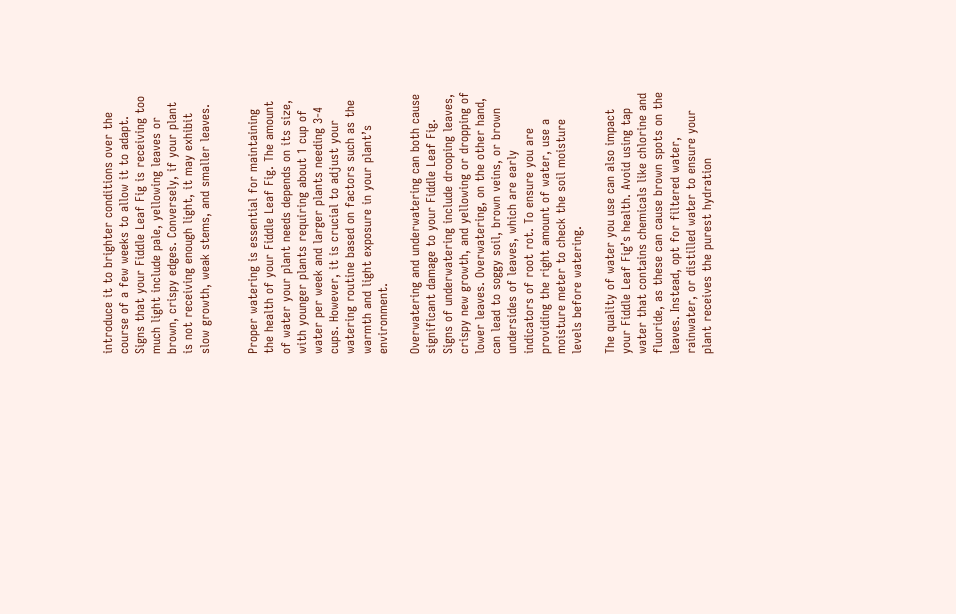introduce it to brighter conditions over the course of a few weeks to allow it to adapt. Signs that your Fiddle Leaf Fig is receiving too much light include pale, yellowing leaves or brown, crispy edges. Conversely, if your plant is not receiving enough light, it may exhibit slow growth, weak stems, and smaller leaves.


Proper watering is essential for maintaining the health of your Fiddle Leaf Fig. The amount of water your plant needs depends on its size, with younger plants requiring about 1 cup of water per week and larger plants needing 3-4 cups. However, it is crucial to adjust your watering routine based on factors such as the warmth and light exposure in your plant’s environment.

Overwatering and underwatering can both cause significant damage to your Fiddle Leaf Fig. Signs of underwatering include drooping leaves, crispy new growth, and yellowing or dropping of lower leaves. Overwatering, on the other hand, can lead to soggy soil, brown veins, or brown undersides of leaves, which are early indicators of root rot. To ensure you are providing the right amount of water, use a moisture meter to check the soil moisture levels before watering.

The quality of water you use can also impact your Fiddle Leaf Fig’s health. Avoid using tap water that contains chemicals like chlorine and fluoride, as these can cause brown spots on the leaves. Instead, opt for filtered water, rainwater, or distilled water to ensure your plant receives the purest hydration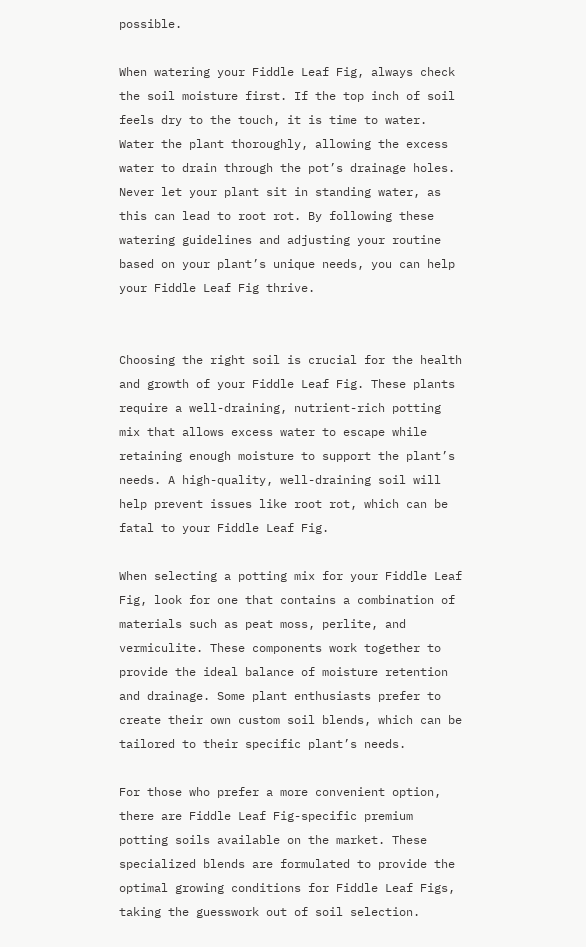possible.

When watering your Fiddle Leaf Fig, always check the soil moisture first. If the top inch of soil feels dry to the touch, it is time to water. Water the plant thoroughly, allowing the excess water to drain through the pot’s drainage holes. Never let your plant sit in standing water, as this can lead to root rot. By following these watering guidelines and adjusting your routine based on your plant’s unique needs, you can help your Fiddle Leaf Fig thrive.


Choosing the right soil is crucial for the health and growth of your Fiddle Leaf Fig. These plants require a well-draining, nutrient-rich potting mix that allows excess water to escape while retaining enough moisture to support the plant’s needs. A high-quality, well-draining soil will help prevent issues like root rot, which can be fatal to your Fiddle Leaf Fig.

When selecting a potting mix for your Fiddle Leaf Fig, look for one that contains a combination of materials such as peat moss, perlite, and vermiculite. These components work together to provide the ideal balance of moisture retention and drainage. Some plant enthusiasts prefer to create their own custom soil blends, which can be tailored to their specific plant’s needs.

For those who prefer a more convenient option, there are Fiddle Leaf Fig-specific premium potting soils available on the market. These specialized blends are formulated to provide the optimal growing conditions for Fiddle Leaf Figs, taking the guesswork out of soil selection.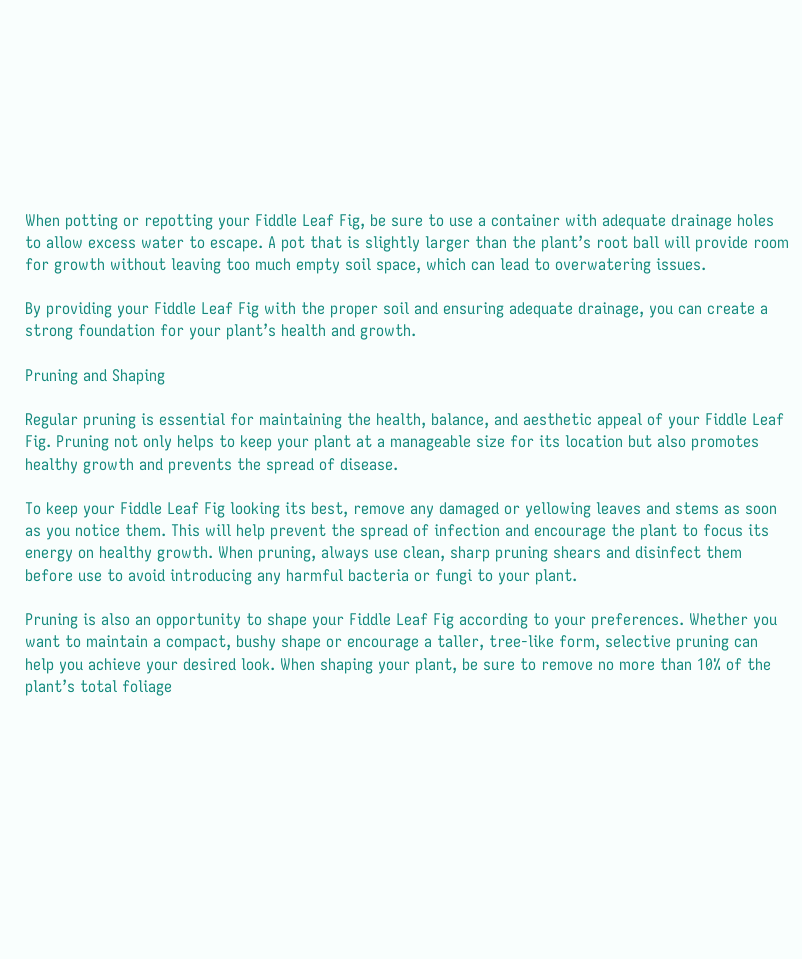When potting or repotting your Fiddle Leaf Fig, be sure to use a container with adequate drainage holes to allow excess water to escape. A pot that is slightly larger than the plant’s root ball will provide room for growth without leaving too much empty soil space, which can lead to overwatering issues.

By providing your Fiddle Leaf Fig with the proper soil and ensuring adequate drainage, you can create a strong foundation for your plant’s health and growth.

Pruning and Shaping

Regular pruning is essential for maintaining the health, balance, and aesthetic appeal of your Fiddle Leaf Fig. Pruning not only helps to keep your plant at a manageable size for its location but also promotes healthy growth and prevents the spread of disease.

To keep your Fiddle Leaf Fig looking its best, remove any damaged or yellowing leaves and stems as soon as you notice them. This will help prevent the spread of infection and encourage the plant to focus its energy on healthy growth. When pruning, always use clean, sharp pruning shears and disinfect them before use to avoid introducing any harmful bacteria or fungi to your plant.

Pruning is also an opportunity to shape your Fiddle Leaf Fig according to your preferences. Whether you want to maintain a compact, bushy shape or encourage a taller, tree-like form, selective pruning can help you achieve your desired look. When shaping your plant, be sure to remove no more than 10% of the plant’s total foliage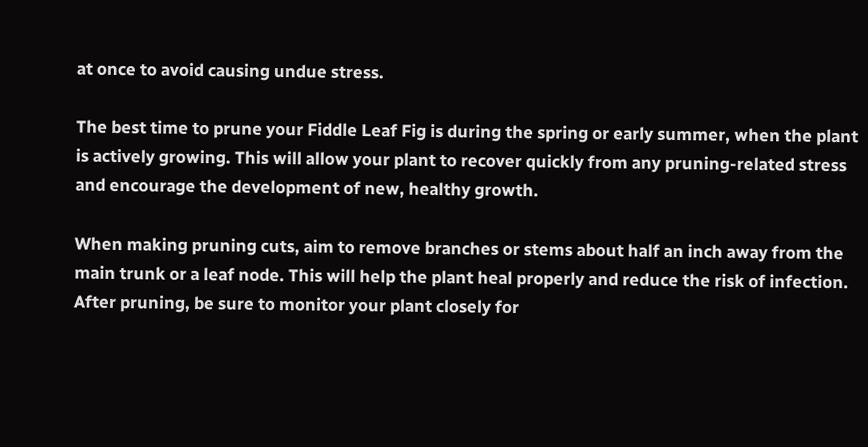at once to avoid causing undue stress.

The best time to prune your Fiddle Leaf Fig is during the spring or early summer, when the plant is actively growing. This will allow your plant to recover quickly from any pruning-related stress and encourage the development of new, healthy growth.

When making pruning cuts, aim to remove branches or stems about half an inch away from the main trunk or a leaf node. This will help the plant heal properly and reduce the risk of infection. After pruning, be sure to monitor your plant closely for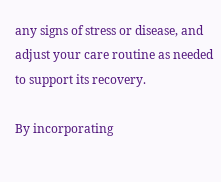any signs of stress or disease, and adjust your care routine as needed to support its recovery.

By incorporating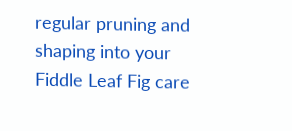regular pruning and shaping into your Fiddle Leaf Fig care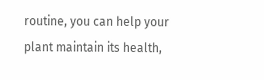routine, you can help your plant maintain its health,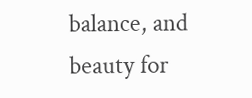balance, and beauty for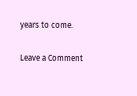years to come.

Leave a Comment